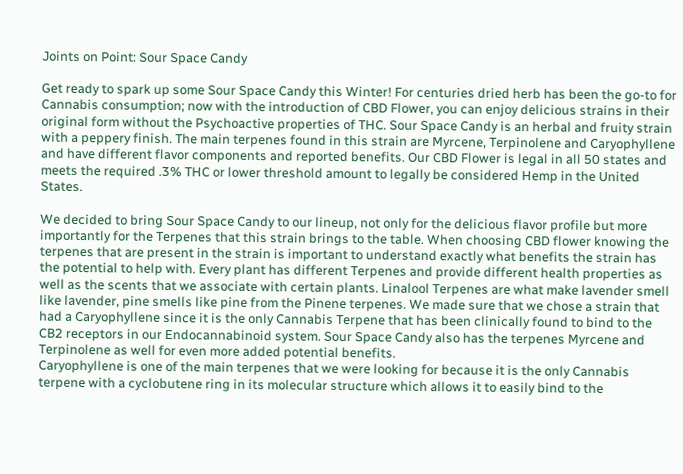Joints on Point: Sour Space Candy

Get ready to spark up some Sour Space Candy this Winter! For centuries dried herb has been the go-to for Cannabis consumption; now with the introduction of CBD Flower, you can enjoy delicious strains in their original form without the Psychoactive properties of THC. Sour Space Candy is an herbal and fruity strain with a peppery finish. The main terpenes found in this strain are Myrcene, Terpinolene and Caryophyllene and have different flavor components and reported benefits. Our CBD Flower is legal in all 50 states and meets the required .3% THC or lower threshold amount to legally be considered Hemp in the United States.

We decided to bring Sour Space Candy to our lineup, not only for the delicious flavor profile but more importantly for the Terpenes that this strain brings to the table. When choosing CBD flower knowing the terpenes that are present in the strain is important to understand exactly what benefits the strain has the potential to help with. Every plant has different Terpenes and provide different health properties as well as the scents that we associate with certain plants. Linalool Terpenes are what make lavender smell like lavender, pine smells like pine from the Pinene terpenes. We made sure that we chose a strain that had a Caryophyllene since it is the only Cannabis Terpene that has been clinically found to bind to the CB2 receptors in our Endocannabinoid system. Sour Space Candy also has the terpenes Myrcene and Terpinolene as well for even more added potential benefits.
Caryophyllene is one of the main terpenes that we were looking for because it is the only Cannabis terpene with a cyclobutene ring in its molecular structure which allows it to easily bind to the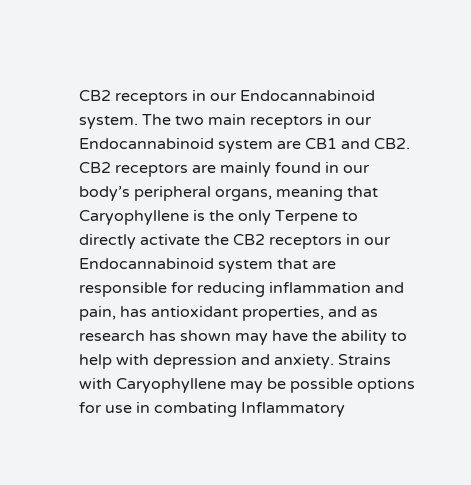CB2 receptors in our Endocannabinoid system. The two main receptors in our Endocannabinoid system are CB1 and CB2. CB2 receptors are mainly found in our body’s peripheral organs, meaning that Caryophyllene is the only Terpene to directly activate the CB2 receptors in our Endocannabinoid system that are responsible for reducing inflammation and pain, has antioxidant properties, and as research has shown may have the ability to help with depression and anxiety. Strains with Caryophyllene may be possible options for use in combating Inflammatory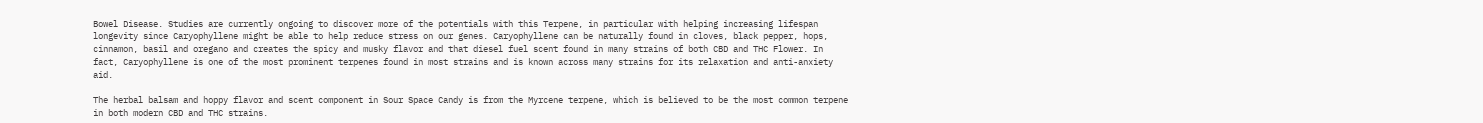Bowel Disease. Studies are currently ongoing to discover more of the potentials with this Terpene, in particular with helping increasing lifespan longevity since Caryophyllene might be able to help reduce stress on our genes. Caryophyllene can be naturally found in cloves, black pepper, hops, cinnamon, basil and oregano and creates the spicy and musky flavor and that diesel fuel scent found in many strains of both CBD and THC Flower. In fact, Caryophyllene is one of the most prominent terpenes found in most strains and is known across many strains for its relaxation and anti-anxiety aid.

The herbal balsam and hoppy flavor and scent component in Sour Space Candy is from the Myrcene terpene, which is believed to be the most common terpene in both modern CBD and THC strains.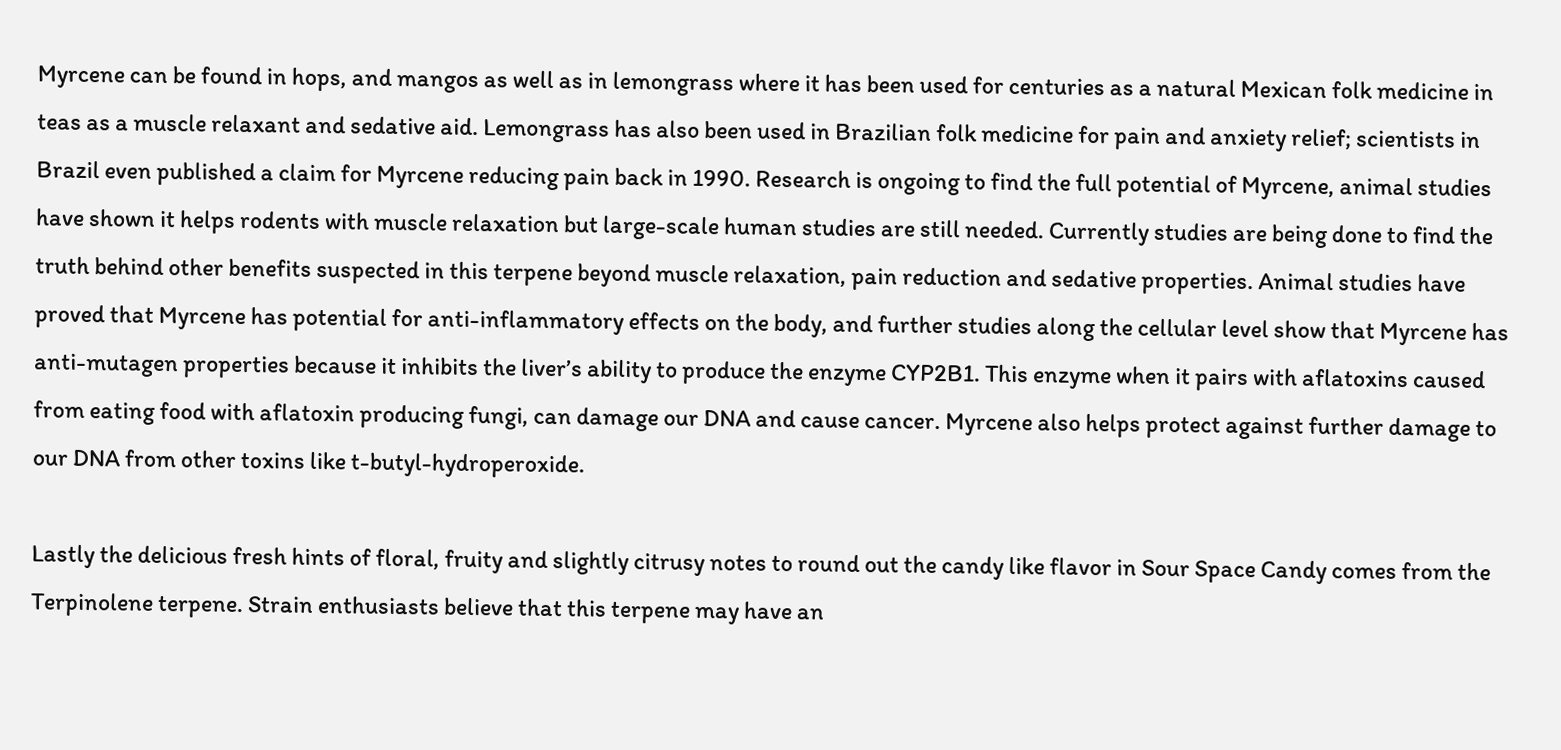Myrcene can be found in hops, and mangos as well as in lemongrass where it has been used for centuries as a natural Mexican folk medicine in teas as a muscle relaxant and sedative aid. Lemongrass has also been used in Brazilian folk medicine for pain and anxiety relief; scientists in Brazil even published a claim for Myrcene reducing pain back in 1990. Research is ongoing to find the full potential of Myrcene, animal studies have shown it helps rodents with muscle relaxation but large-scale human studies are still needed. Currently studies are being done to find the truth behind other benefits suspected in this terpene beyond muscle relaxation, pain reduction and sedative properties. Animal studies have proved that Myrcene has potential for anti-inflammatory effects on the body, and further studies along the cellular level show that Myrcene has anti-mutagen properties because it inhibits the liver’s ability to produce the enzyme CYP2B1. This enzyme when it pairs with aflatoxins caused from eating food with aflatoxin producing fungi, can damage our DNA and cause cancer. Myrcene also helps protect against further damage to our DNA from other toxins like t-butyl-hydroperoxide.

Lastly the delicious fresh hints of floral, fruity and slightly citrusy notes to round out the candy like flavor in Sour Space Candy comes from the Terpinolene terpene. Strain enthusiasts believe that this terpene may have an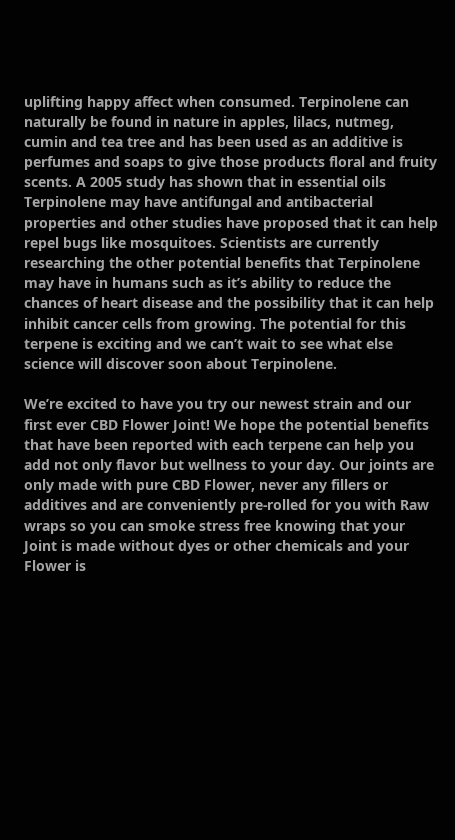uplifting happy affect when consumed. Terpinolene can naturally be found in nature in apples, lilacs, nutmeg, cumin and tea tree and has been used as an additive is perfumes and soaps to give those products floral and fruity scents. A 2005 study has shown that in essential oils Terpinolene may have antifungal and antibacterial properties and other studies have proposed that it can help repel bugs like mosquitoes. Scientists are currently researching the other potential benefits that Terpinolene may have in humans such as it’s ability to reduce the chances of heart disease and the possibility that it can help inhibit cancer cells from growing. The potential for this terpene is exciting and we can’t wait to see what else science will discover soon about Terpinolene.

We’re excited to have you try our newest strain and our first ever CBD Flower Joint! We hope the potential benefits that have been reported with each terpene can help you add not only flavor but wellness to your day. Our joints are only made with pure CBD Flower, never any fillers or additives and are conveniently pre-rolled for you with Raw wraps so you can smoke stress free knowing that your Joint is made without dyes or other chemicals and your Flower is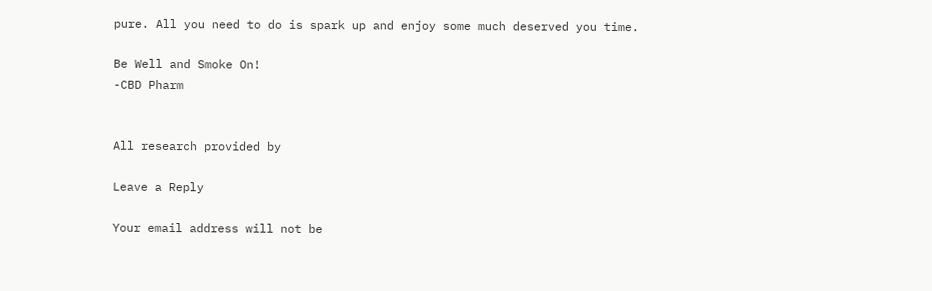pure. All you need to do is spark up and enjoy some much deserved you time.

Be Well and Smoke On!
-CBD Pharm


All research provided by

Leave a Reply

Your email address will not be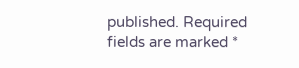published. Required fields are marked *